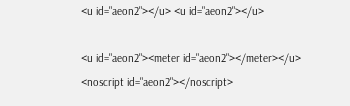<u id="aeon2"></u> <u id="aeon2"></u>

<u id="aeon2"><meter id="aeon2"></meter></u>
<noscript id="aeon2"></noscript>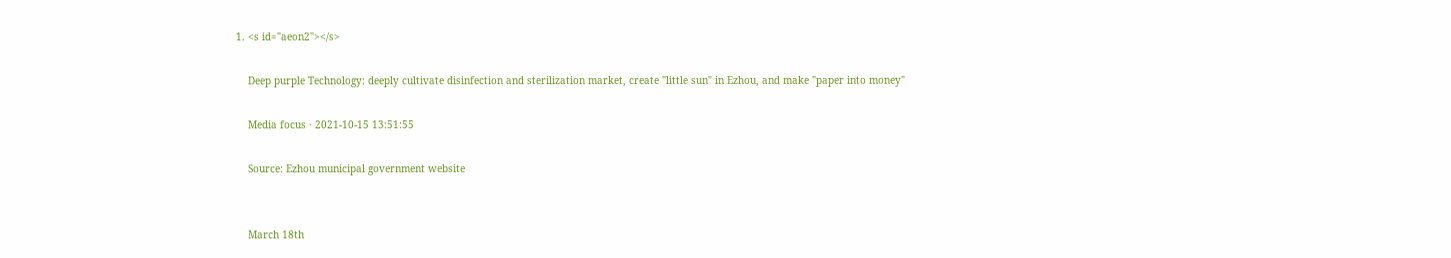1. <s id="aeon2"></s>

    Deep purple Technology: deeply cultivate disinfection and sterilization market, create "little sun" in Ezhou, and make "paper into money"

    Media focus · 2021-10-15 13:51:55

    Source: Ezhou municipal government website


    March 18th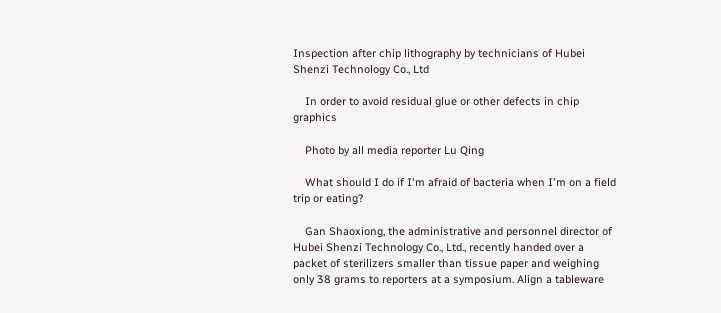Inspection after chip lithography by technicians of Hubei Shenzi Technology Co., Ltd

    In order to avoid residual glue or other defects in chip graphics

    Photo by all media reporter Lu Qing

    What should I do if I'm afraid of bacteria when I'm on a field trip or eating?

    Gan Shaoxiong, the administrative and personnel director of Hubei Shenzi Technology Co., Ltd., recently handed over a packet of sterilizers smaller than tissue paper and weighing only 38 grams to reporters at a symposium. Align a tableware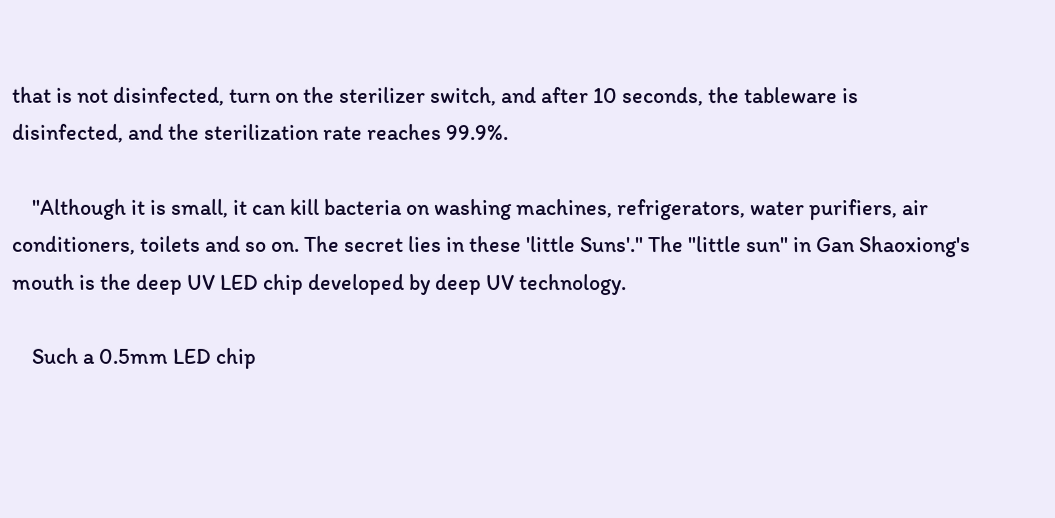that is not disinfected, turn on the sterilizer switch, and after 10 seconds, the tableware is disinfected, and the sterilization rate reaches 99.9%.

    "Although it is small, it can kill bacteria on washing machines, refrigerators, water purifiers, air conditioners, toilets and so on. The secret lies in these 'little Suns'." The "little sun" in Gan Shaoxiong's mouth is the deep UV LED chip developed by deep UV technology.

    Such a 0.5mm LED chip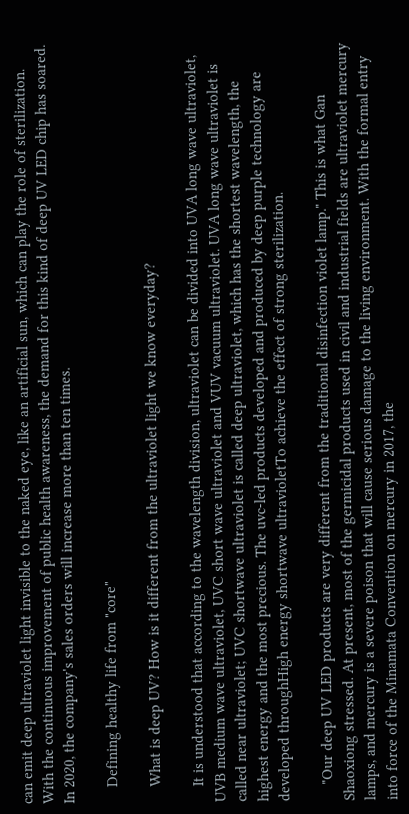can emit deep ultraviolet light invisible to the naked eye, like an artificial sun, which can play the role of sterilization. With the continuous improvement of public health awareness, the demand for this kind of deep UV LED chip has soared. In 2020, the company's sales orders will increase more than ten times.

    Defining healthy life from "core"

    What is deep UV? How is it different from the ultraviolet light we know everyday?

    It is understood that according to the wavelength division, ultraviolet can be divided into UVA long wave ultraviolet, UVB medium wave ultraviolet, UVC short wave ultraviolet and VUV vacuum ultraviolet. UVA long wave ultraviolet is called near ultraviolet; UVC shortwave ultraviolet is called deep ultraviolet, which has the shortest wavelength, the highest energy and the most precious. The uvc-led products developed and produced by deep purple technology are developed throughHigh energy shortwave ultravioletTo achieve the effect of strong sterilization.

    "Our deep UV LED products are very different from the traditional disinfection violet lamp." This is what Gan Shaoxiong stressed. At present, most of the germicidal products used in civil and industrial fields are ultraviolet mercury lamps, and mercury is a severe poison that will cause serious damage to the living environment. With the formal entry into force of the Minamata Convention on mercury in 2017, the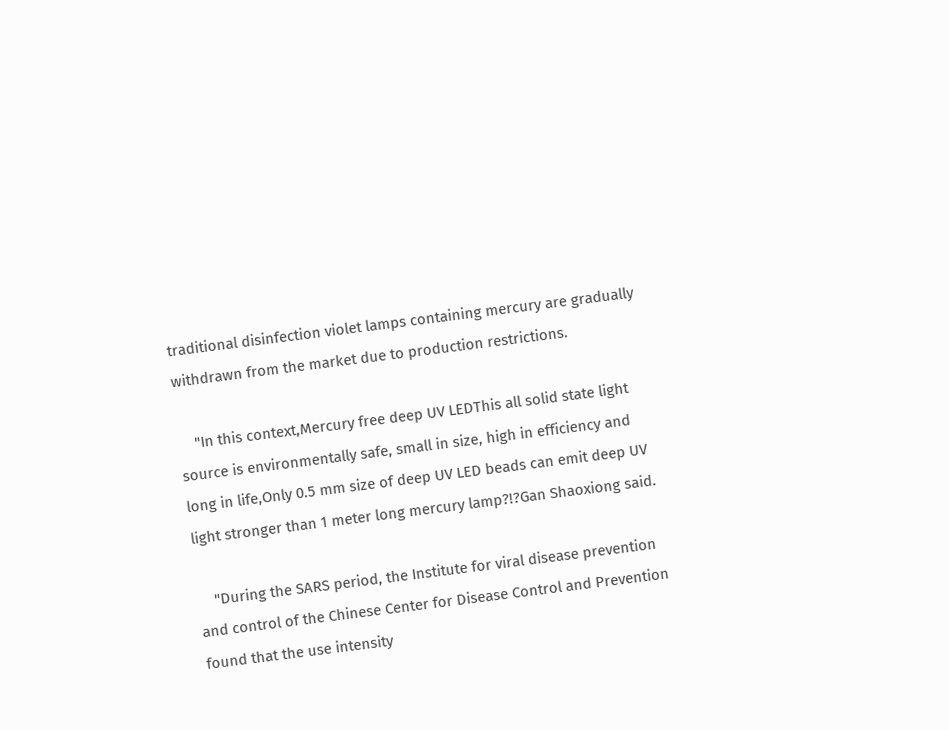traditional disinfection violet lamps containing mercury are gradually withdrawn from the market due to production restrictions.

    "In this context,Mercury free deep UV LEDThis all solid state light source is environmentally safe, small in size, high in efficiency and long in life,Only 0.5 mm size of deep UV LED beads can emit deep UV light stronger than 1 meter long mercury lamp?!?Gan Shaoxiong said.

    "During the SARS period, the Institute for viral disease prevention and control of the Chinese Center for Disease Control and Prevention found that the use intensity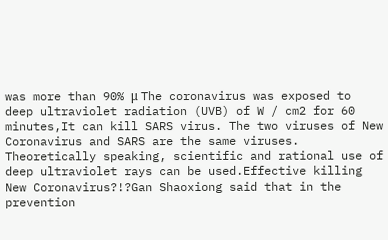was more than 90% μ The coronavirus was exposed to deep ultraviolet radiation (UVB) of W / cm2 for 60 minutes,It can kill SARS virus. The two viruses of New Coronavirus and SARS are the same viruses. Theoretically speaking, scientific and rational use of deep ultraviolet rays can be used.Effective killing New Coronavirus?!?Gan Shaoxiong said that in the prevention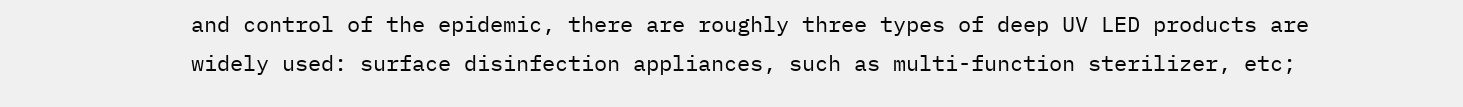and control of the epidemic, there are roughly three types of deep UV LED products are widely used: surface disinfection appliances, such as multi-function sterilizer, etc;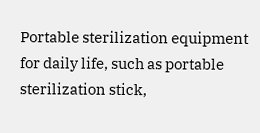Portable sterilization equipment for daily life, such as portable sterilization stick,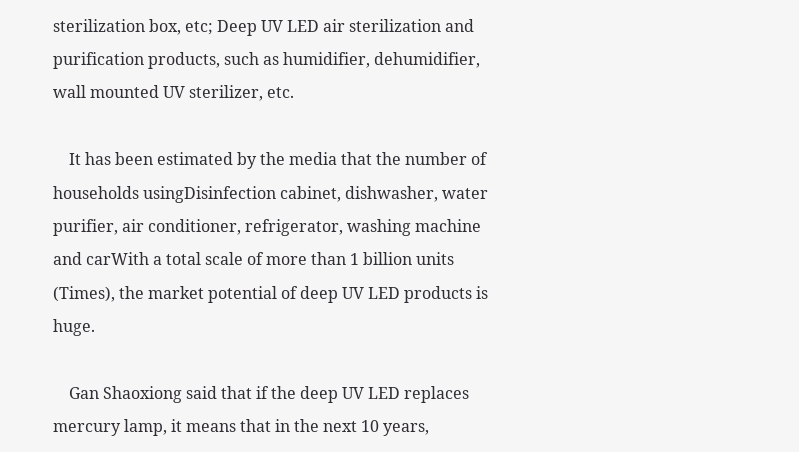sterilization box, etc; Deep UV LED air sterilization and purification products, such as humidifier, dehumidifier, wall mounted UV sterilizer, etc.

    It has been estimated by the media that the number of households usingDisinfection cabinet, dishwasher, water purifier, air conditioner, refrigerator, washing machine and carWith a total scale of more than 1 billion units (Times), the market potential of deep UV LED products is huge.

    Gan Shaoxiong said that if the deep UV LED replaces mercury lamp, it means that in the next 10 years,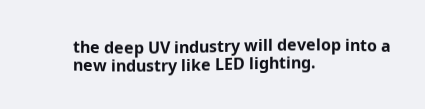the deep UV industry will develop into a new industry like LED lighting.